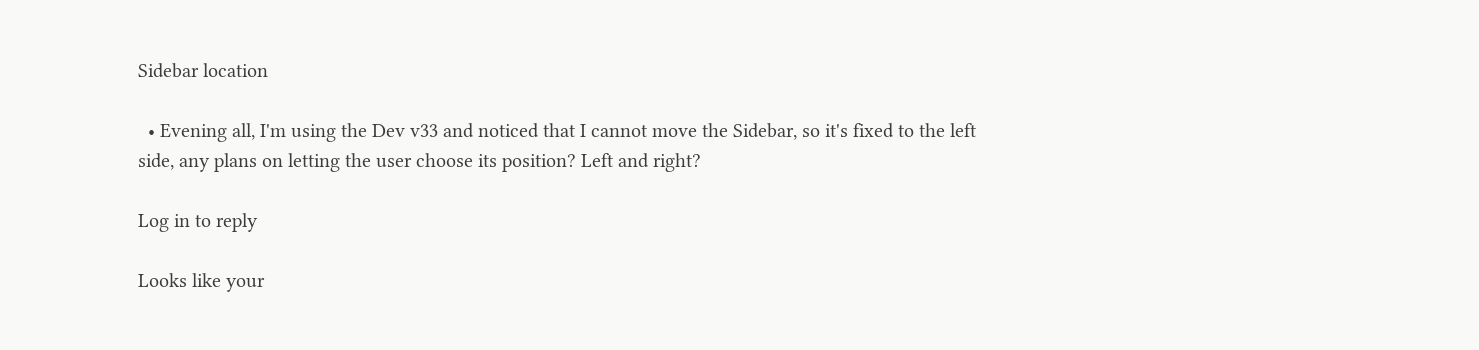Sidebar location

  • Evening all, I'm using the Dev v33 and noticed that I cannot move the Sidebar, so it's fixed to the left side, any plans on letting the user choose its position? Left and right?

Log in to reply

Looks like your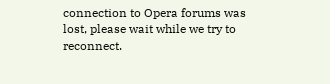connection to Opera forums was lost, please wait while we try to reconnect.